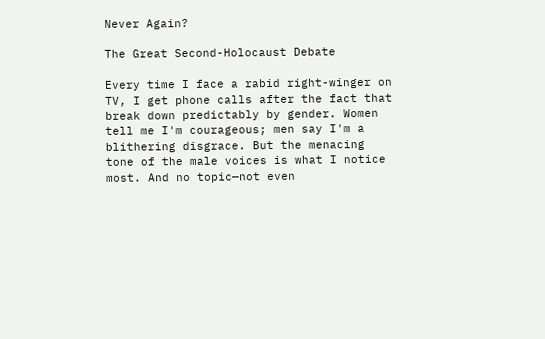Never Again?

The Great Second-Holocaust Debate

Every time I face a rabid right-winger on TV, I get phone calls after the fact that break down predictably by gender. Women tell me I'm courageous; men say I'm a blithering disgrace. But the menacing tone of the male voices is what I notice most. And no topic—not even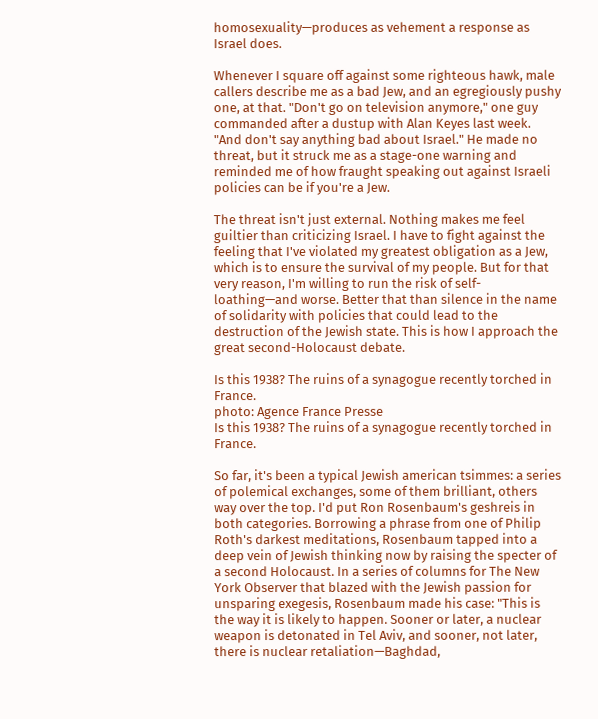homosexuality—produces as vehement a response as Israel does.

Whenever I square off against some righteous hawk, male callers describe me as a bad Jew, and an egregiously pushy one, at that. "Don't go on television anymore," one guy commanded after a dustup with Alan Keyes last week. "And don't say anything bad about Israel." He made no threat, but it struck me as a stage-one warning and reminded me of how fraught speaking out against Israeli policies can be if you're a Jew.

The threat isn't just external. Nothing makes me feel guiltier than criticizing Israel. I have to fight against the feeling that I've violated my greatest obligation as a Jew, which is to ensure the survival of my people. But for that very reason, I'm willing to run the risk of self-loathing—and worse. Better that than silence in the name of solidarity with policies that could lead to the destruction of the Jewish state. This is how I approach the great second-Holocaust debate.

Is this 1938? The ruins of a synagogue recently torched in France.
photo: Agence France Presse
Is this 1938? The ruins of a synagogue recently torched in France.

So far, it's been a typical Jewish american tsimmes: a series of polemical exchanges, some of them brilliant, others way over the top. I'd put Ron Rosenbaum's geshreis in both categories. Borrowing a phrase from one of Philip Roth's darkest meditations, Rosenbaum tapped into a deep vein of Jewish thinking now by raising the specter of a second Holocaust. In a series of columns for The New York Observer that blazed with the Jewish passion for unsparing exegesis, Rosenbaum made his case: "This is the way it is likely to happen. Sooner or later, a nuclear weapon is detonated in Tel Aviv, and sooner, not later, there is nuclear retaliation—Baghdad,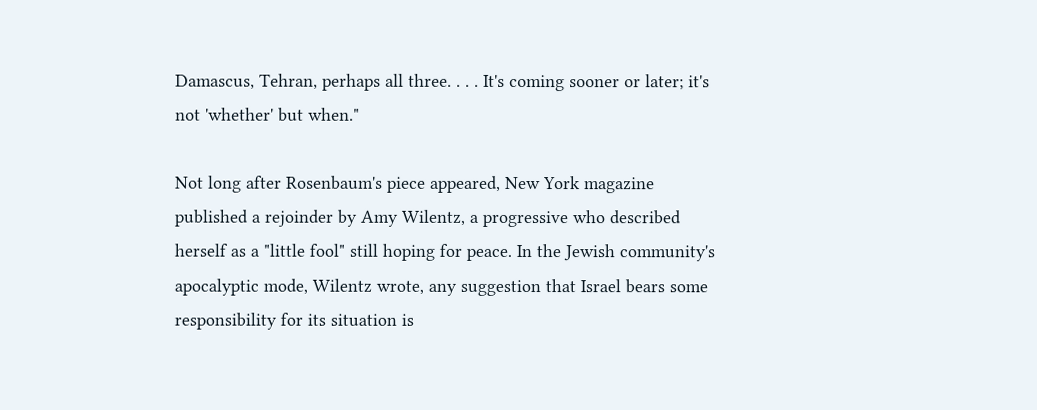Damascus, Tehran, perhaps all three. . . . It's coming sooner or later; it's not 'whether' but when."

Not long after Rosenbaum's piece appeared, New York magazine published a rejoinder by Amy Wilentz, a progressive who described herself as a "little fool" still hoping for peace. In the Jewish community's apocalyptic mode, Wilentz wrote, any suggestion that Israel bears some responsibility for its situation is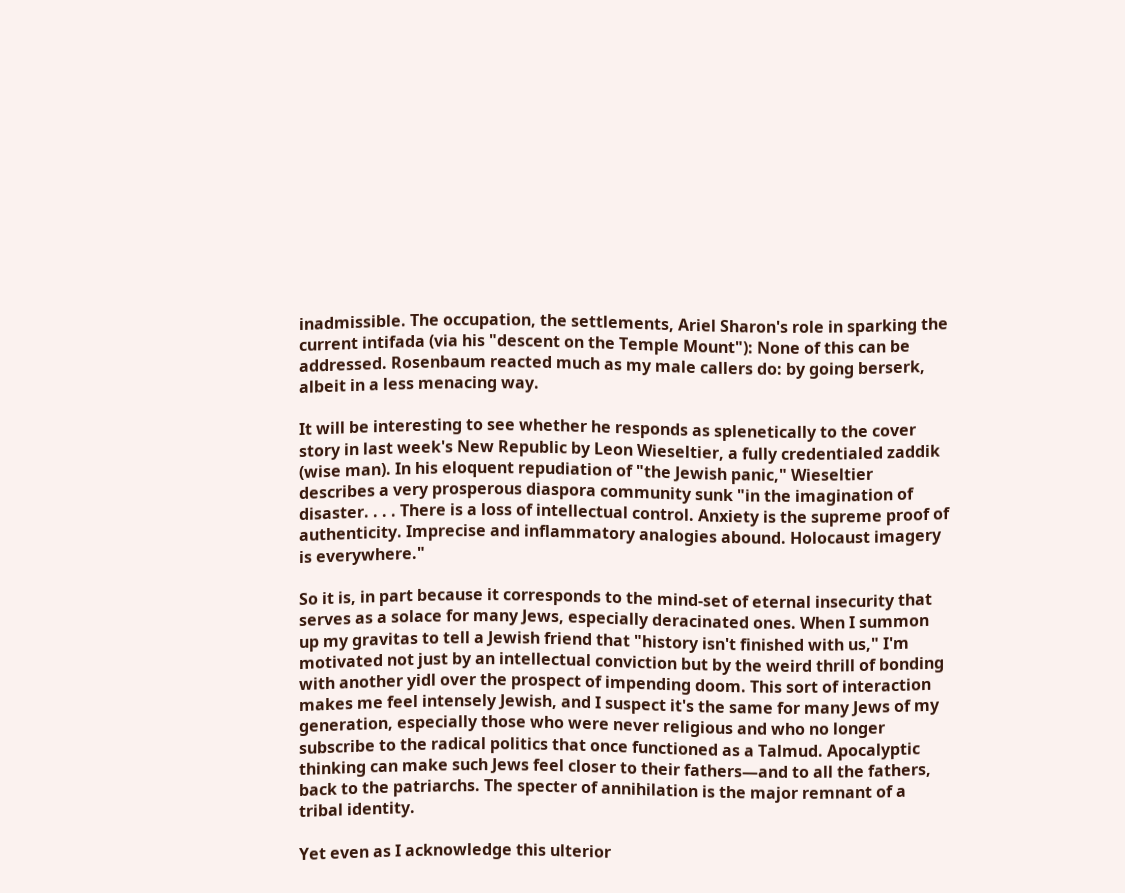inadmissible. The occupation, the settlements, Ariel Sharon's role in sparking the current intifada (via his "descent on the Temple Mount"): None of this can be addressed. Rosenbaum reacted much as my male callers do: by going berserk, albeit in a less menacing way.

It will be interesting to see whether he responds as splenetically to the cover story in last week's New Republic by Leon Wieseltier, a fully credentialed zaddik (wise man). In his eloquent repudiation of "the Jewish panic," Wieseltier describes a very prosperous diaspora community sunk "in the imagination of disaster. . . . There is a loss of intellectual control. Anxiety is the supreme proof of authenticity. Imprecise and inflammatory analogies abound. Holocaust imagery is everywhere."

So it is, in part because it corresponds to the mind-set of eternal insecurity that serves as a solace for many Jews, especially deracinated ones. When I summon up my gravitas to tell a Jewish friend that "history isn't finished with us," I'm motivated not just by an intellectual conviction but by the weird thrill of bonding with another yidl over the prospect of impending doom. This sort of interaction makes me feel intensely Jewish, and I suspect it's the same for many Jews of my generation, especially those who were never religious and who no longer subscribe to the radical politics that once functioned as a Talmud. Apocalyptic thinking can make such Jews feel closer to their fathers—and to all the fathers, back to the patriarchs. The specter of annihilation is the major remnant of a tribal identity.

Yet even as I acknowledge this ulterior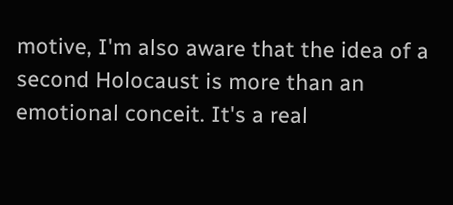motive, I'm also aware that the idea of a second Holocaust is more than an emotional conceit. It's a real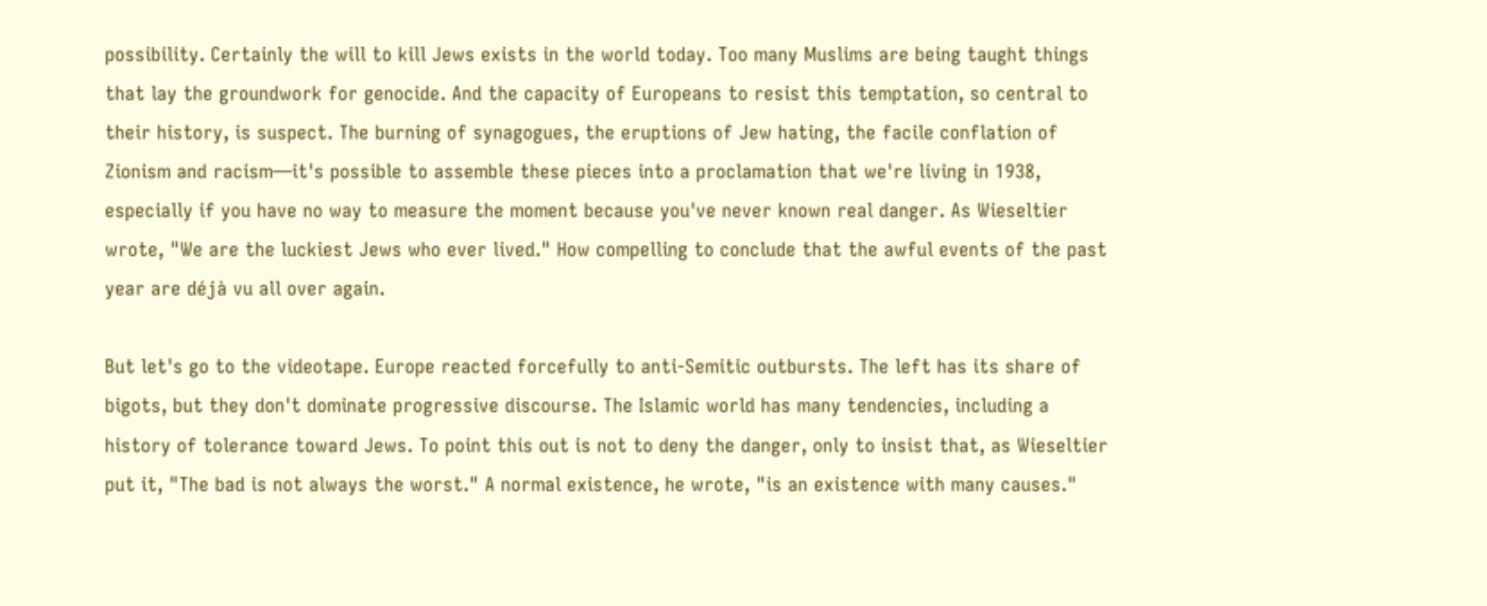possibility. Certainly the will to kill Jews exists in the world today. Too many Muslims are being taught things that lay the groundwork for genocide. And the capacity of Europeans to resist this temptation, so central to their history, is suspect. The burning of synagogues, the eruptions of Jew hating, the facile conflation of Zionism and racism—it's possible to assemble these pieces into a proclamation that we're living in 1938, especially if you have no way to measure the moment because you've never known real danger. As Wieseltier wrote, "We are the luckiest Jews who ever lived." How compelling to conclude that the awful events of the past year are déjà vu all over again.

But let's go to the videotape. Europe reacted forcefully to anti-Semitic outbursts. The left has its share of bigots, but they don't dominate progressive discourse. The Islamic world has many tendencies, including a history of tolerance toward Jews. To point this out is not to deny the danger, only to insist that, as Wieseltier put it, "The bad is not always the worst." A normal existence, he wrote, "is an existence with many causes."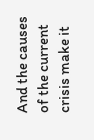And the causes of the current crisis make it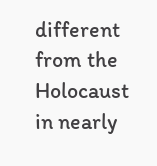different from the Holocaust in nearly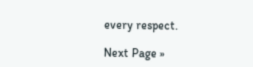every respect.

Next Page »